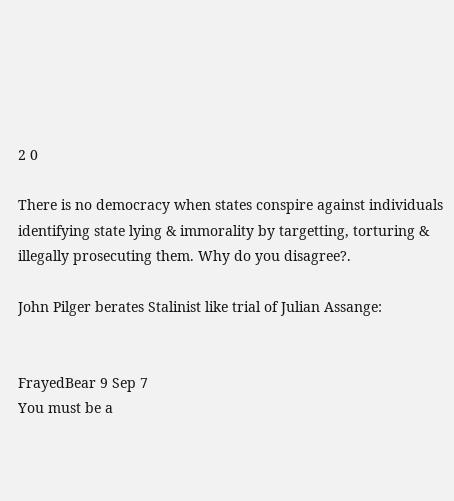2 0

There is no democracy when states conspire against individuals identifying state lying & immorality by targetting, torturing & illegally prosecuting them. Why do you disagree?.

John Pilger berates Stalinist like trial of Julian Assange:


FrayedBear 9 Sep 7
You must be a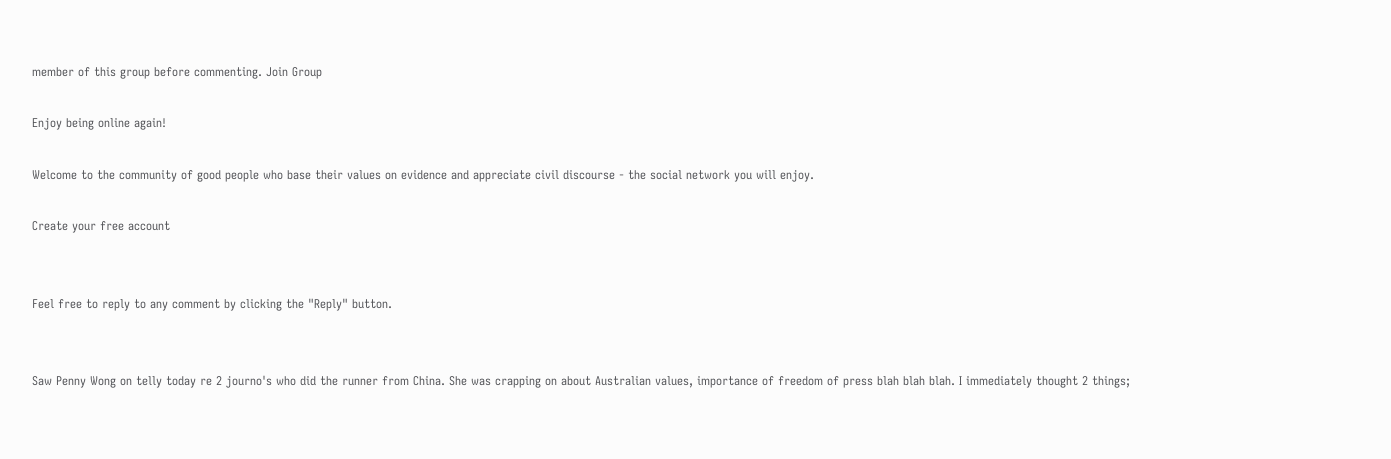member of this group before commenting. Join Group

Enjoy being online again!

Welcome to the community of good people who base their values on evidence and appreciate civil discourse - the social network you will enjoy.

Create your free account


Feel free to reply to any comment by clicking the "Reply" button.


Saw Penny Wong on telly today re 2 journo's who did the runner from China. She was crapping on about Australian values, importance of freedom of press blah blah blah. I immediately thought 2 things;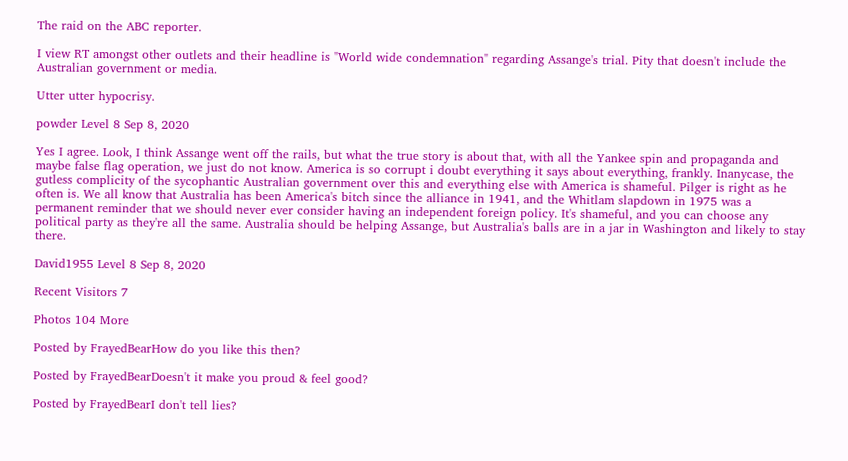The raid on the ABC reporter.

I view RT amongst other outlets and their headline is "World wide condemnation" regarding Assange's trial. Pity that doesn't include the Australian government or media.

Utter utter hypocrisy.

powder Level 8 Sep 8, 2020

Yes I agree. Look, I think Assange went off the rails, but what the true story is about that, with all the Yankee spin and propaganda and maybe false flag operation, we just do not know. America is so corrupt i doubt everything it says about everything, frankly. Inanycase, the gutless complicity of the sycophantic Australian government over this and everything else with America is shameful. Pilger is right as he often is. We all know that Australia has been America's bitch since the alliance in 1941, and the Whitlam slapdown in 1975 was a permanent reminder that we should never ever consider having an independent foreign policy. It's shameful, and you can choose any political party as they're all the same. Australia should be helping Assange, but Australia's balls are in a jar in Washington and likely to stay there.

David1955 Level 8 Sep 8, 2020

Recent Visitors 7

Photos 104 More

Posted by FrayedBearHow do you like this then?

Posted by FrayedBearDoesn't it make you proud & feel good?

Posted by FrayedBearI don't tell lies?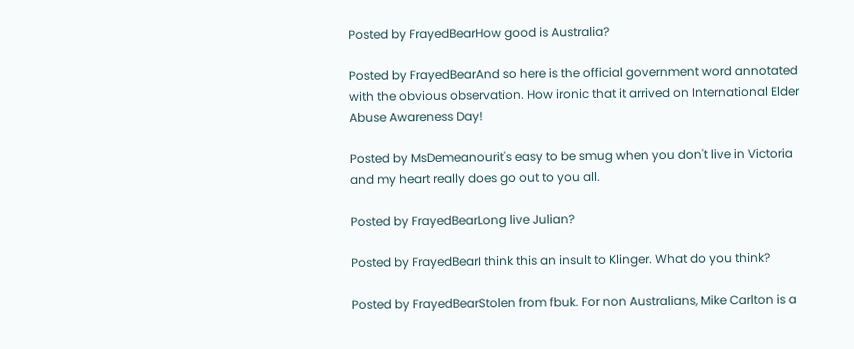Posted by FrayedBearHow good is Australia?

Posted by FrayedBearAnd so here is the official government word annotated with the obvious observation. How ironic that it arrived on International Elder Abuse Awareness Day!

Posted by MsDemeanourit's easy to be smug when you don't live in Victoria and my heart really does go out to you all.

Posted by FrayedBearLong live Julian?

Posted by FrayedBearI think this an insult to Klinger. What do you think?

Posted by FrayedBearStolen from fbuk. For non Australians, Mike Carlton is a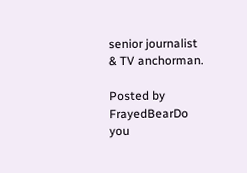senior journalist & TV anchorman.

Posted by FrayedBearDo you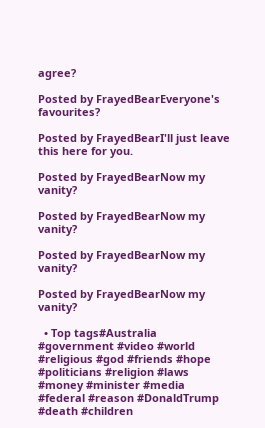agree?

Posted by FrayedBearEveryone's favourites?

Posted by FrayedBearI'll just leave this here for you.

Posted by FrayedBearNow my vanity?

Posted by FrayedBearNow my vanity?

Posted by FrayedBearNow my vanity?

Posted by FrayedBearNow my vanity?

  • Top tags#Australia #government #video #world #religious #god #friends #hope #politicians #religion #laws #money #minister #media #federal #reason #DonaldTrump #death #children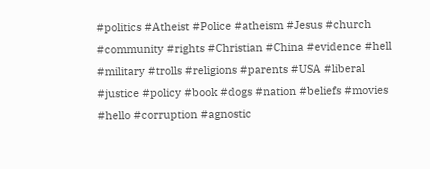#politics #Atheist #Police #atheism #Jesus #church #community #rights #Christian #China #evidence #hell #military #trolls #religions #parents #USA #liberal #justice #policy #book #dogs #nation #beliefs #movies #hello #corruption #agnostic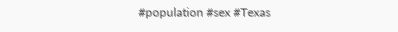#population #sex #Texas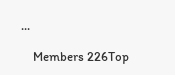...

    Members 226Top